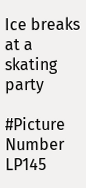Ice breaks at a skating party

#Picture Number LP145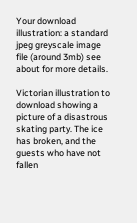Your download illustration: a standard jpeg greyscale image file (around 3mb) see about for more details.

Victorian illustration to download showing a picture of a disastrous skating party. The ice has broken, and the guests who have not fallen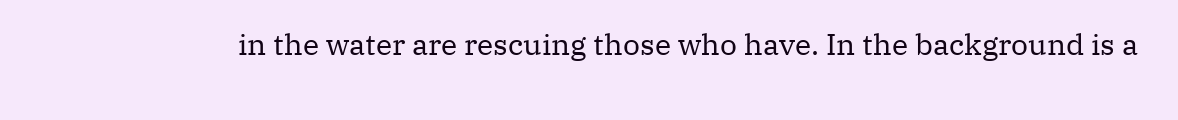in the water are rescuing those who have. In the background is a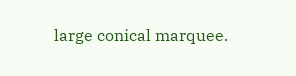large conical marquee.